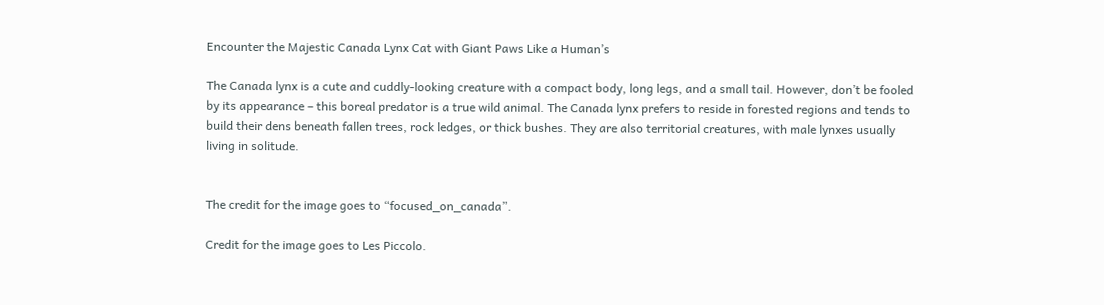Encounter the Majestic Canada Lynx Cat with Giant Paws Like a Human’s

The Canada lynx is a cute and cuddly-looking creature with a compact body, long legs, and a small tail. However, don’t be fooled by its appearance – this boreal predator is a true wild animal. The Canada lynx prefers to reside in forested regions and tends to build their dens beneath fallen trees, rock ledges, or thick bushes. They are also territorial creatures, with male lynxes usually living in solitude.


The credit for the image goes to “focused_on_canada”.

Credit for the image goes to Les Piccolo.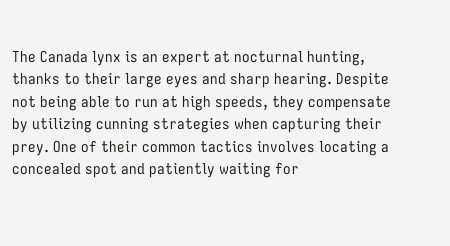The Canada lynx is an expert at nocturnal hunting, thanks to their large eyes and sharp hearing. Despite not being able to run at high speeds, they compensate by utilizing cunning strategies when capturing their prey. One of their common tactics involves locating a concealed spot and patiently waiting for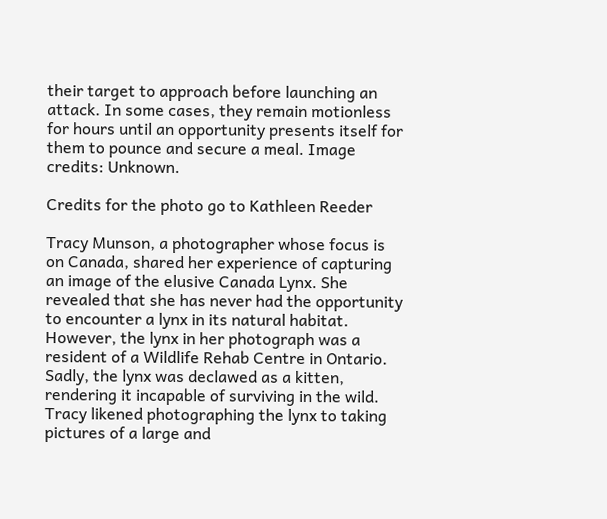their target to approach before launching an attack. In some cases, they remain motionless for hours until an opportunity presents itself for them to pounce and secure a meal. Image credits: Unknown.

Credits for the photo go to Kathleen Reeder

Tracy Munson, a photographer whose focus is on Canada, shared her experience of capturing an image of the elusive Canada Lynx. She revealed that she has never had the opportunity to encounter a lynx in its natural habitat. However, the lynx in her photograph was a resident of a Wildlife Rehab Centre in Ontario. Sadly, the lynx was declawed as a kitten, rendering it incapable of surviving in the wild. Tracy likened photographing the lynx to taking pictures of a large and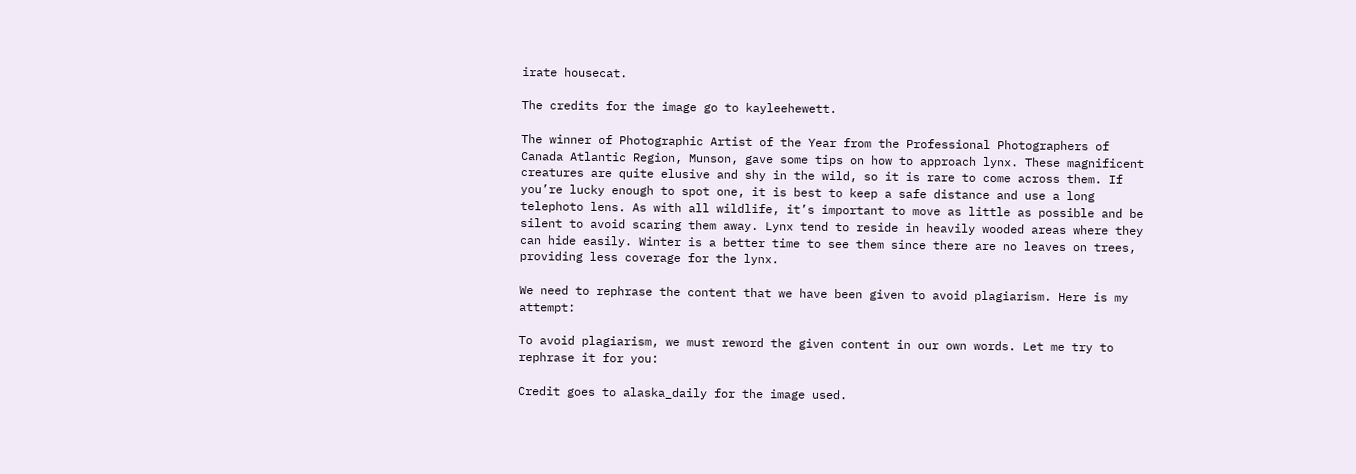irate housecat.

The credits for the image go to kayleehewett.

The winner of Photographic Artist of the Year from the Professional Photographers of Canada Atlantic Region, Munson, gave some tips on how to approach lynx. These magnificent creatures are quite elusive and shy in the wild, so it is rare to come across them. If you’re lucky enough to spot one, it is best to keep a safe distance and use a long telephoto lens. As with all wildlife, it’s important to move as little as possible and be silent to avoid scaring them away. Lynx tend to reside in heavily wooded areas where they can hide easily. Winter is a better time to see them since there are no leaves on trees, providing less coverage for the lynx.

We need to rephrase the content that we have been given to avoid plagiarism. Here is my attempt:

To avoid plagiarism, we must reword the given content in our own words. Let me try to rephrase it for you:

Credit goes to alaska_daily for the image used.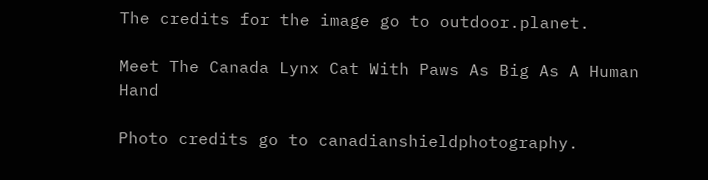The credits for the image go to outdoor.planet.

Meet The Canada Lynx Cat With Paws As Big As A Human Hand

Photo credits go to canadianshieldphotography.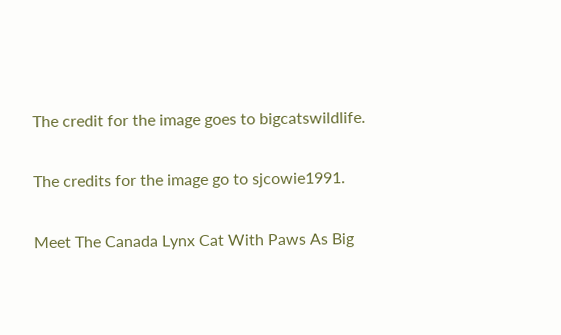The credit for the image goes to bigcatswildlife.

The credits for the image go to sjcowie1991.

Meet The Canada Lynx Cat With Paws As Big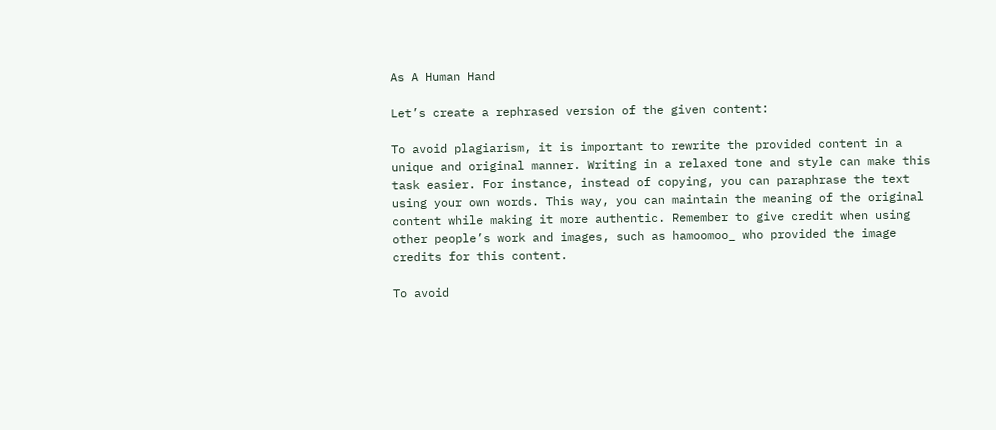As A Human Hand

Let’s create a rephrased version of the given content:

To avoid plagiarism, it is important to rewrite the provided content in a unique and original manner. Writing in a relaxed tone and style can make this task easier. For instance, instead of copying, you can paraphrase the text using your own words. This way, you can maintain the meaning of the original content while making it more authentic. Remember to give credit when using other people’s work and images, such as hamoomoo_ who provided the image credits for this content.

To avoid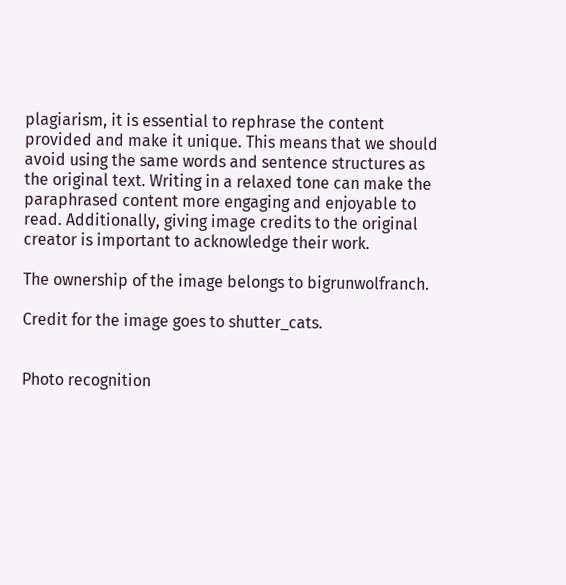plagiarism, it is essential to rephrase the content provided and make it unique. This means that we should avoid using the same words and sentence structures as the original text. Writing in a relaxed tone can make the paraphrased content more engaging and enjoyable to read. Additionally, giving image credits to the original creator is important to acknowledge their work.

The ownership of the image belongs to bigrunwolfranch.

Credit for the image goes to shutter_cats.


Photo recognition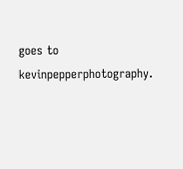goes to kevinpepperphotography.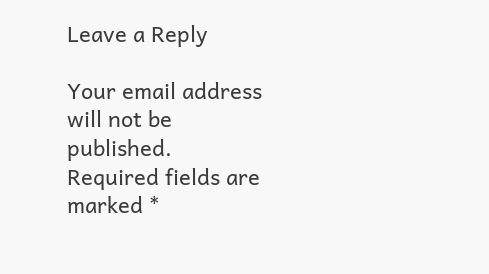Leave a Reply

Your email address will not be published. Required fields are marked *